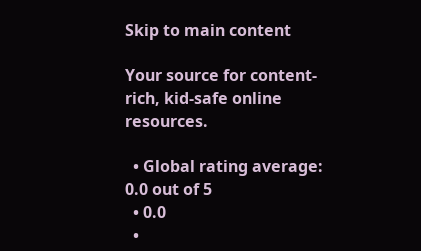Skip to main content

Your source for content-rich, kid-safe online resources.

  • Global rating average: 0.0 out of 5
  • 0.0
  •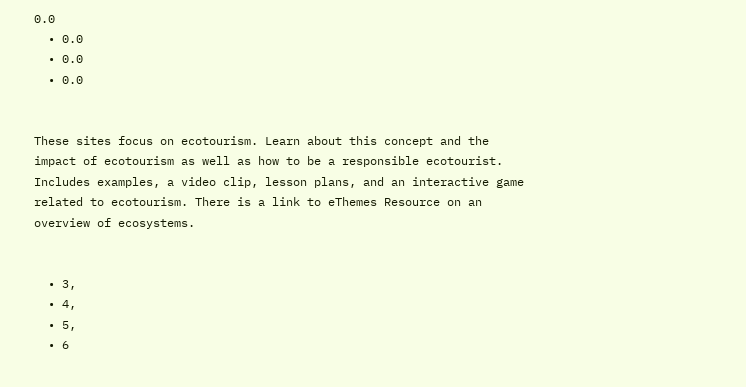0.0
  • 0.0
  • 0.0
  • 0.0


These sites focus on ecotourism. Learn about this concept and the impact of ecotourism as well as how to be a responsible ecotourist. Includes examples, a video clip, lesson plans, and an interactive game related to ecotourism. There is a link to eThemes Resource on an overview of ecosystems.


  • 3,
  • 4,
  • 5,
  • 6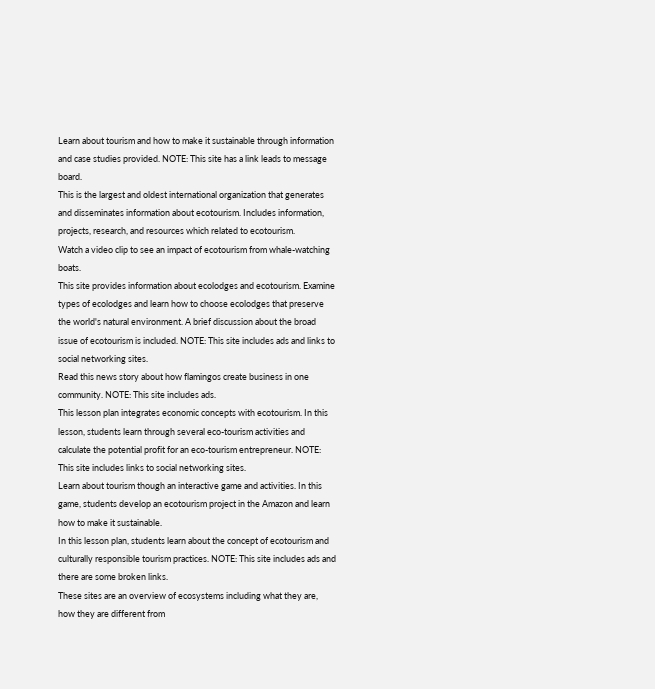Learn about tourism and how to make it sustainable through information and case studies provided. NOTE: This site has a link leads to message board.
This is the largest and oldest international organization that generates and disseminates information about ecotourism. Includes information, projects, research, and resources which related to ecotourism.
Watch a video clip to see an impact of ecotourism from whale-watching boats.
This site provides information about ecolodges and ecotourism. Examine types of ecolodges and learn how to choose ecolodges that preserve the world's natural environment. A brief discussion about the broad issue of ecotourism is included. NOTE: This site includes ads and links to social networking sites.
Read this news story about how flamingos create business in one community. NOTE: This site includes ads.
This lesson plan integrates economic concepts with ecotourism. In this lesson, students learn through several eco-tourism activities and calculate the potential profit for an eco-tourism entrepreneur. NOTE: This site includes links to social networking sites.
Learn about tourism though an interactive game and activities. In this game, students develop an ecotourism project in the Amazon and learn how to make it sustainable.
In this lesson plan, students learn about the concept of ecotourism and culturally responsible tourism practices. NOTE: This site includes ads and there are some broken links.
These sites are an overview of ecosystems including what they are, how they are different from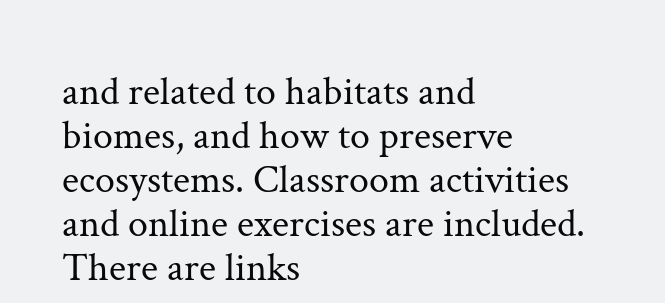and related to habitats and biomes, and how to preserve ecosystems. Classroom activities and online exercises are included. There are links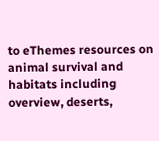to eThemes resources on animal survival and habitats including overview, deserts,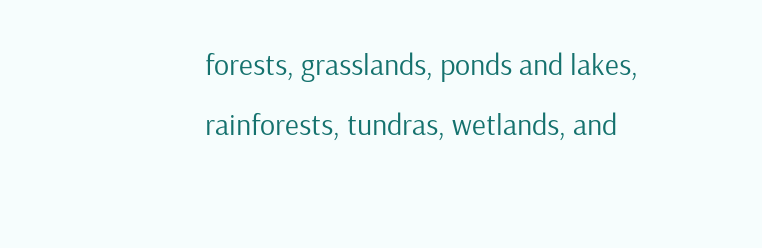forests, grasslands, ponds and lakes, rainforests, tundras, wetlands, and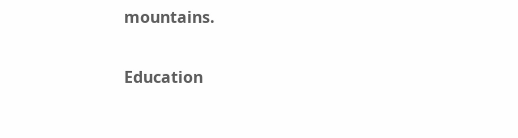mountains.

Education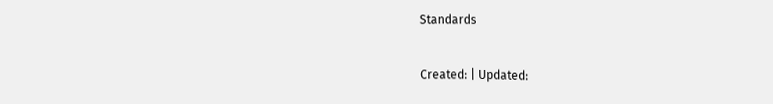Standards


Created: | Updated: